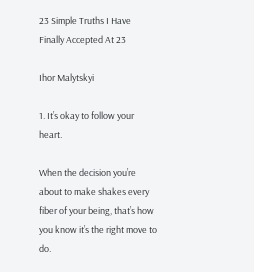23 Simple Truths I Have Finally Accepted At 23

Ihor Malytskyi

1. It’s okay to follow your heart.

When the decision you’re about to make shakes every fiber of your being, that’s how you know it’s the right move to do.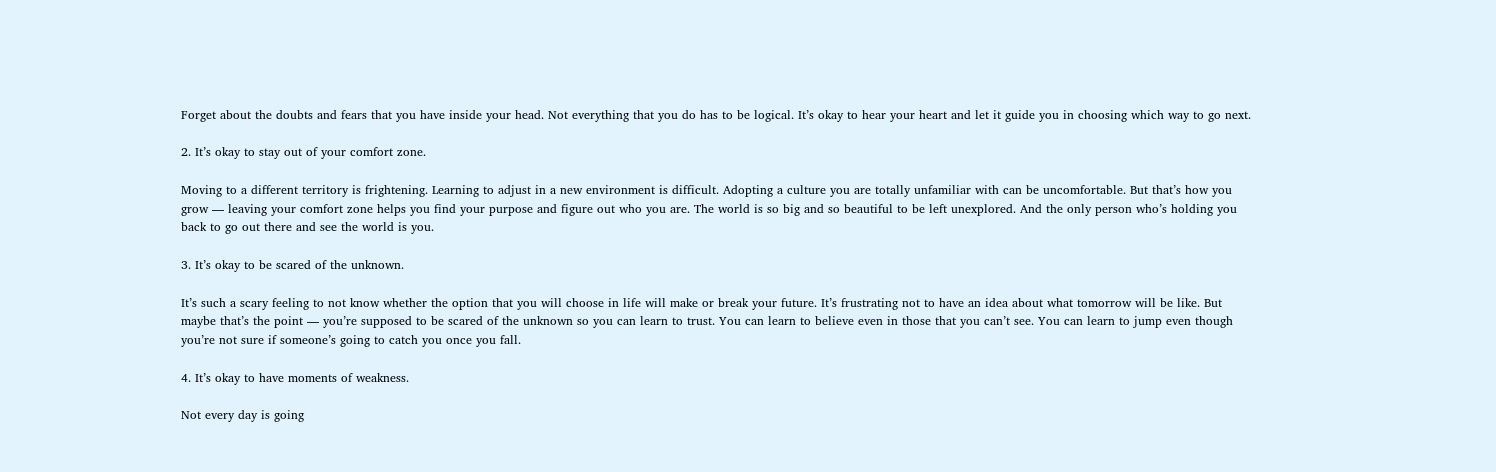Forget about the doubts and fears that you have inside your head. Not everything that you do has to be logical. It’s okay to hear your heart and let it guide you in choosing which way to go next.

2. It’s okay to stay out of your comfort zone.

Moving to a different territory is frightening. Learning to adjust in a new environment is difficult. Adopting a culture you are totally unfamiliar with can be uncomfortable. But that’s how you grow — leaving your comfort zone helps you find your purpose and figure out who you are. The world is so big and so beautiful to be left unexplored. And the only person who’s holding you back to go out there and see the world is you.

3. It’s okay to be scared of the unknown.

It’s such a scary feeling to not know whether the option that you will choose in life will make or break your future. It’s frustrating not to have an idea about what tomorrow will be like. But maybe that’s the point — you’re supposed to be scared of the unknown so you can learn to trust. You can learn to believe even in those that you can’t see. You can learn to jump even though you’re not sure if someone’s going to catch you once you fall.

4. It’s okay to have moments of weakness.

Not every day is going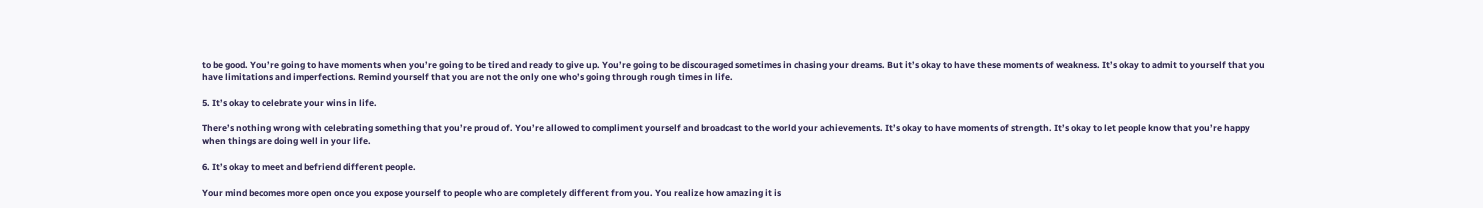to be good. You’re going to have moments when you’re going to be tired and ready to give up. You’re going to be discouraged sometimes in chasing your dreams. But it’s okay to have these moments of weakness. It’s okay to admit to yourself that you have limitations and imperfections. Remind yourself that you are not the only one who’s going through rough times in life.

5. It’s okay to celebrate your wins in life.

There’s nothing wrong with celebrating something that you’re proud of. You’re allowed to compliment yourself and broadcast to the world your achievements. It’s okay to have moments of strength. It’s okay to let people know that you’re happy when things are doing well in your life.

6. It’s okay to meet and befriend different people.

Your mind becomes more open once you expose yourself to people who are completely different from you. You realize how amazing it is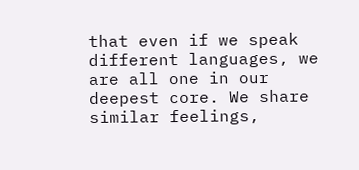that even if we speak different languages, we are all one in our deepest core. We share similar feelings,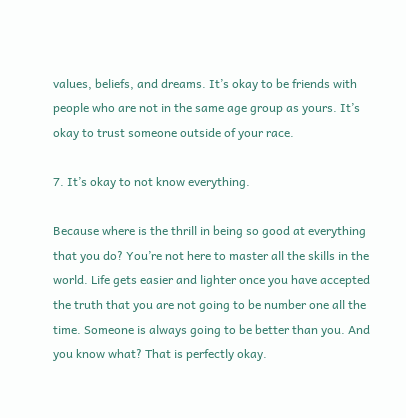values, beliefs, and dreams. It’s okay to be friends with people who are not in the same age group as yours. It’s okay to trust someone outside of your race.

7. It’s okay to not know everything.

Because where is the thrill in being so good at everything that you do? You’re not here to master all the skills in the world. Life gets easier and lighter once you have accepted the truth that you are not going to be number one all the time. Someone is always going to be better than you. And you know what? That is perfectly okay.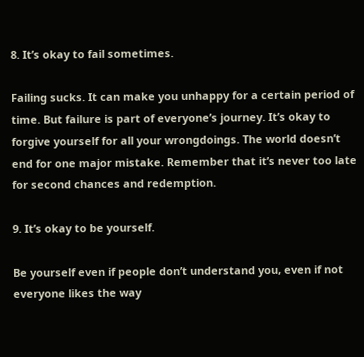8. It’s okay to fail sometimes.

Failing sucks. It can make you unhappy for a certain period of time. But failure is part of everyone’s journey. It’s okay to forgive yourself for all your wrongdoings. The world doesn’t end for one major mistake. Remember that it’s never too late for second chances and redemption.

9. It’s okay to be yourself.

Be yourself even if people don’t understand you, even if not everyone likes the way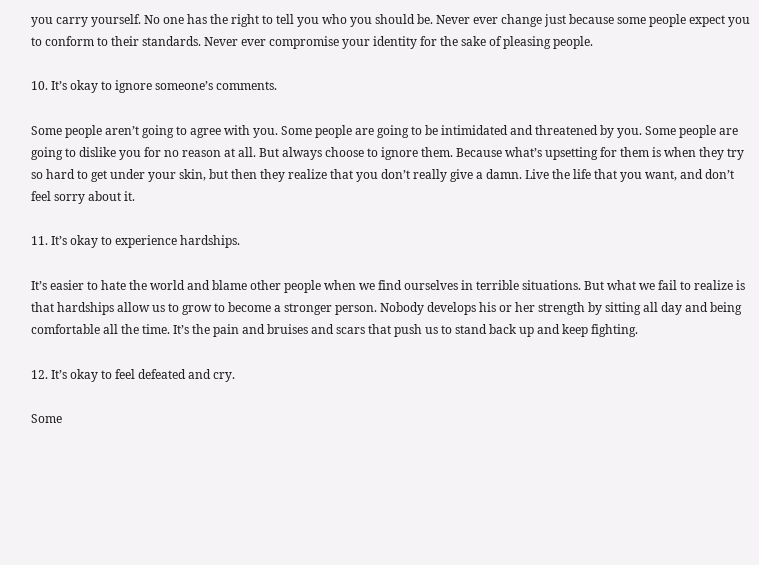you carry yourself. No one has the right to tell you who you should be. Never ever change just because some people expect you to conform to their standards. Never ever compromise your identity for the sake of pleasing people.

10. It’s okay to ignore someone’s comments.

Some people aren’t going to agree with you. Some people are going to be intimidated and threatened by you. Some people are going to dislike you for no reason at all. But always choose to ignore them. Because what’s upsetting for them is when they try so hard to get under your skin, but then they realize that you don’t really give a damn. Live the life that you want, and don’t feel sorry about it.

11. It’s okay to experience hardships.

It’s easier to hate the world and blame other people when we find ourselves in terrible situations. But what we fail to realize is that hardships allow us to grow to become a stronger person. Nobody develops his or her strength by sitting all day and being comfortable all the time. It’s the pain and bruises and scars that push us to stand back up and keep fighting.

12. It’s okay to feel defeated and cry.

Some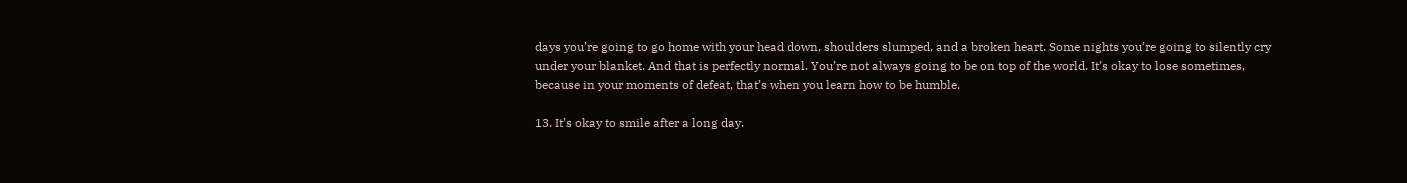days you’re going to go home with your head down, shoulders slumped, and a broken heart. Some nights you’re going to silently cry under your blanket. And that is perfectly normal. You’re not always going to be on top of the world. It’s okay to lose sometimes, because in your moments of defeat, that’s when you learn how to be humble.

13. It’s okay to smile after a long day.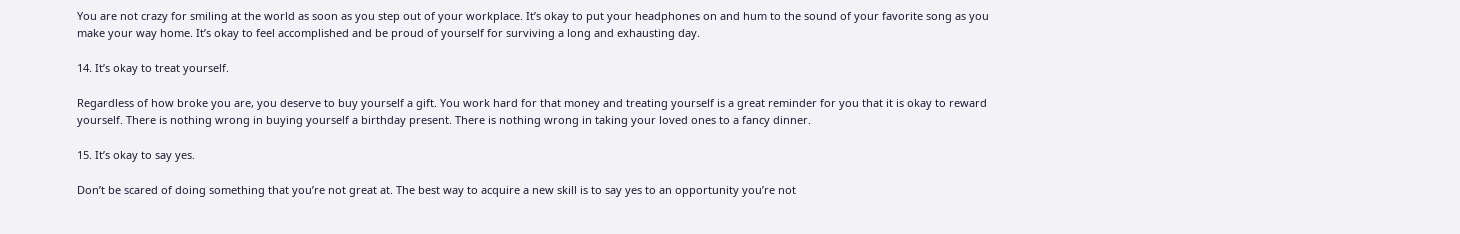You are not crazy for smiling at the world as soon as you step out of your workplace. It’s okay to put your headphones on and hum to the sound of your favorite song as you make your way home. It’s okay to feel accomplished and be proud of yourself for surviving a long and exhausting day.

14. It’s okay to treat yourself.

Regardless of how broke you are, you deserve to buy yourself a gift. You work hard for that money and treating yourself is a great reminder for you that it is okay to reward yourself. There is nothing wrong in buying yourself a birthday present. There is nothing wrong in taking your loved ones to a fancy dinner.

15. It’s okay to say yes.

Don’t be scared of doing something that you’re not great at. The best way to acquire a new skill is to say yes to an opportunity you’re not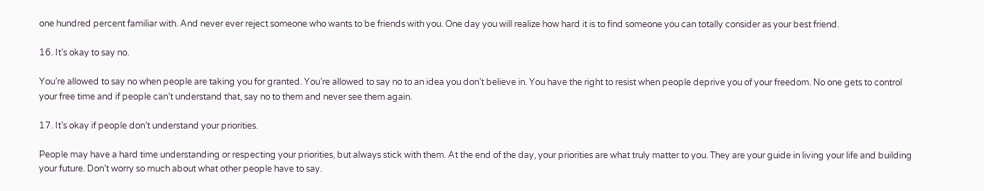one hundred percent familiar with. And never ever reject someone who wants to be friends with you. One day you will realize how hard it is to find someone you can totally consider as your best friend.

16. It’s okay to say no.

You’re allowed to say no when people are taking you for granted. You’re allowed to say no to an idea you don’t believe in. You have the right to resist when people deprive you of your freedom. No one gets to control your free time and if people can’t understand that, say no to them and never see them again.

17. It’s okay if people don’t understand your priorities.

People may have a hard time understanding or respecting your priorities, but always stick with them. At the end of the day, your priorities are what truly matter to you. They are your guide in living your life and building your future. Don’t worry so much about what other people have to say.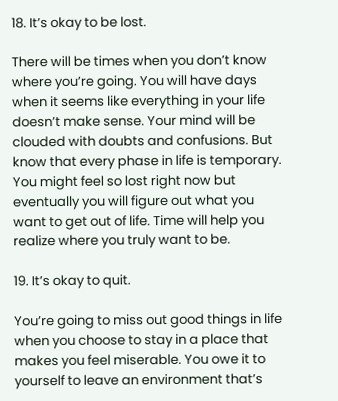18. It’s okay to be lost.

There will be times when you don’t know where you’re going. You will have days when it seems like everything in your life doesn’t make sense. Your mind will be clouded with doubts and confusions. But know that every phase in life is temporary. You might feel so lost right now but eventually you will figure out what you want to get out of life. Time will help you realize where you truly want to be.

19. It’s okay to quit.

You’re going to miss out good things in life when you choose to stay in a place that makes you feel miserable. You owe it to yourself to leave an environment that’s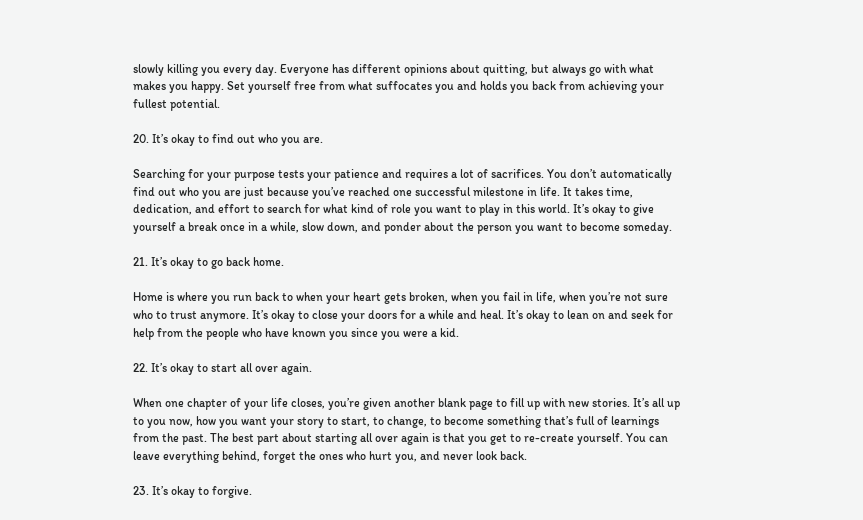slowly killing you every day. Everyone has different opinions about quitting, but always go with what makes you happy. Set yourself free from what suffocates you and holds you back from achieving your fullest potential.

20. It’s okay to find out who you are.

Searching for your purpose tests your patience and requires a lot of sacrifices. You don’t automatically find out who you are just because you’ve reached one successful milestone in life. It takes time, dedication, and effort to search for what kind of role you want to play in this world. It’s okay to give yourself a break once in a while, slow down, and ponder about the person you want to become someday.

21. It’s okay to go back home.

Home is where you run back to when your heart gets broken, when you fail in life, when you’re not sure who to trust anymore. It’s okay to close your doors for a while and heal. It’s okay to lean on and seek for help from the people who have known you since you were a kid.

22. It’s okay to start all over again.

When one chapter of your life closes, you’re given another blank page to fill up with new stories. It’s all up to you now, how you want your story to start, to change, to become something that’s full of learnings from the past. The best part about starting all over again is that you get to re-create yourself. You can leave everything behind, forget the ones who hurt you, and never look back.

23. It’s okay to forgive.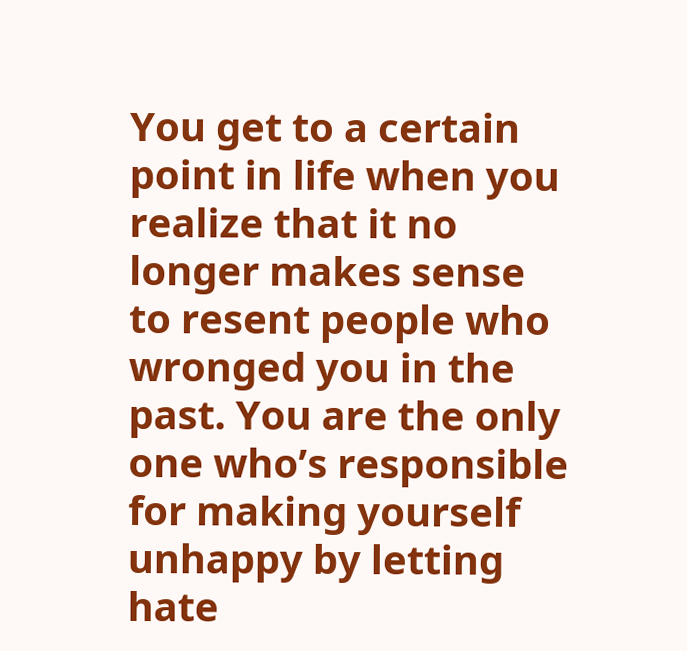You get to a certain point in life when you realize that it no longer makes sense to resent people who wronged you in the past. You are the only one who’s responsible for making yourself unhappy by letting hate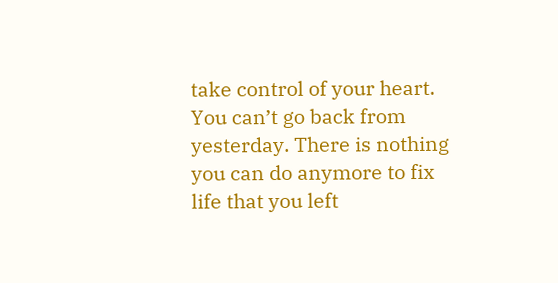take control of your heart. You can’t go back from yesterday. There is nothing you can do anymore to fix life that you left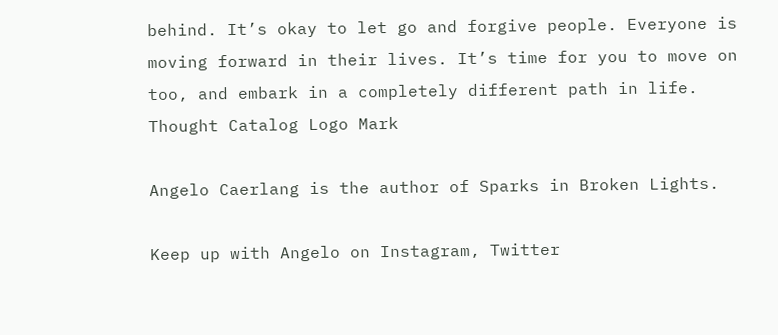behind. It’s okay to let go and forgive people. Everyone is moving forward in their lives. It’s time for you to move on too, and embark in a completely different path in life. Thought Catalog Logo Mark

Angelo Caerlang is the author of Sparks in Broken Lights.

Keep up with Angelo on Instagram, Twitter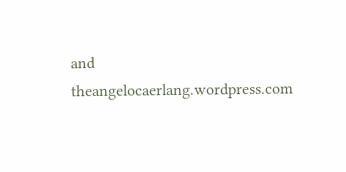and theangelocaerlang.wordpress.com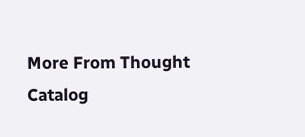More From Thought Catalog